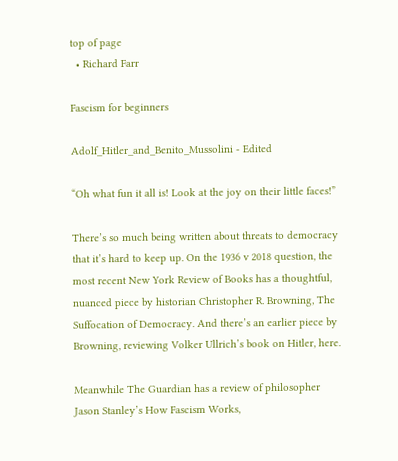top of page
  • Richard Farr

Fascism for beginners

Adolf_Hitler_and_Benito_Mussolini - Edited

“Oh what fun it all is! Look at the joy on their little faces!”

There’s so much being written about threats to democracy that it’s hard to keep up. On the 1936 v 2018 question, the most recent New York Review of Books has a thoughtful, nuanced piece by historian Christopher R. Browning, The Suffocation of Democracy. And there’s an earlier piece by Browning, reviewing Volker Ullrich’s book on Hitler, here.

Meanwhile The Guardian has a review of philosopher Jason Stanley’s How Fascism Works,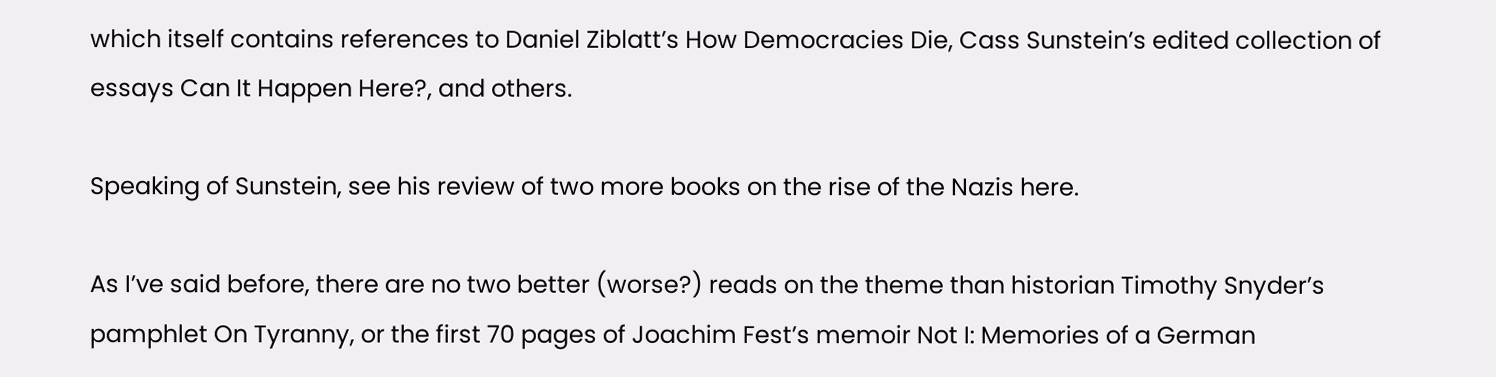which itself contains references to Daniel Ziblatt’s How Democracies Die, Cass Sunstein’s edited collection of essays Can It Happen Here?, and others.

Speaking of Sunstein, see his review of two more books on the rise of the Nazis here.

As I’ve said before, there are no two better (worse?) reads on the theme than historian Timothy Snyder’s pamphlet On Tyranny, or the first 70 pages of Joachim Fest’s memoir Not I: Memories of a German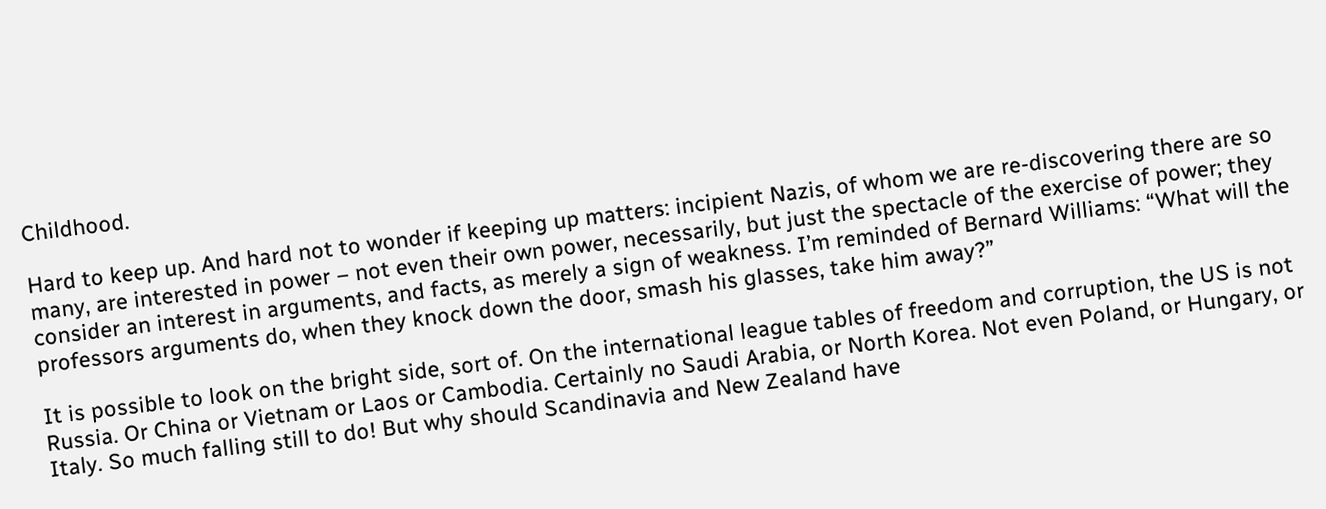Childhood.

Hard to keep up. And hard not to wonder if keeping up matters: incipient Nazis, of whom we are re-discovering there are so many, are interested in power – not even their own power, necessarily, but just the spectacle of the exercise of power; they consider an interest in arguments, and facts, as merely a sign of weakness. I’m reminded of Bernard Williams: “What will the professors arguments do, when they knock down the door, smash his glasses, take him away?”

It is possible to look on the bright side, sort of. On the international league tables of freedom and corruption, the US is not Russia. Or China or Vietnam or Laos or Cambodia. Certainly no Saudi Arabia, or North Korea. Not even Poland, or Hungary, or Italy. So much falling still to do! But why should Scandinavia and New Zealand have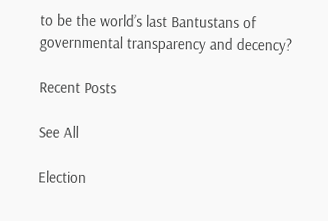to be the world’s last Bantustans of governmental transparency and decency?

Recent Posts

See All

Election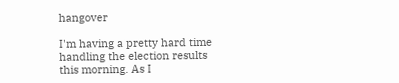hangover

I'm having a pretty hard time handling the election results this morning. As I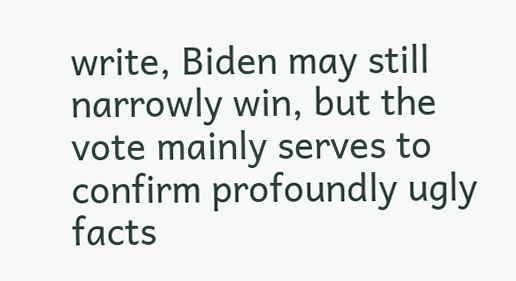write, Biden may still narrowly win, but the vote mainly serves to confirm profoundly ugly facts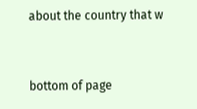about the country that w


bottom of page